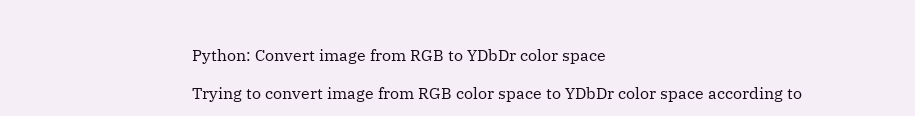Python: Convert image from RGB to YDbDr color space

Trying to convert image from RGB color space to YDbDr color space according to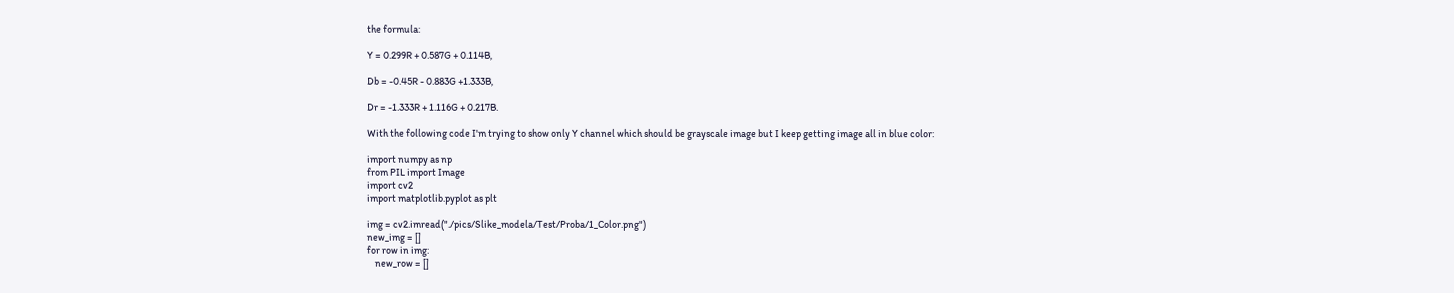the formula:

Y = 0.299R + 0.587G + 0.114B,

Db = -0.45R - 0.883G +1.333B,

Dr = -1.333R + 1.116G + 0.217B.

With the following code I'm trying to show only Y channel which should be grayscale image but I keep getting image all in blue color:

import numpy as np
from PIL import Image
import cv2
import matplotlib.pyplot as plt

img = cv2.imread("./pics/Slike_modela/Test/Proba/1_Color.png")
new_img = []
for row in img:
    new_row = []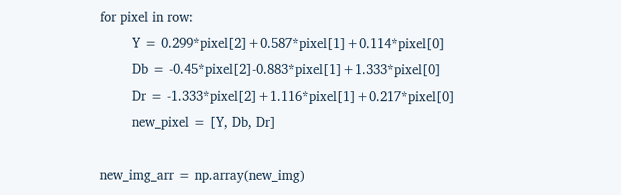for pixel in row:
        Y = 0.299*pixel[2]+0.587*pixel[1]+0.114*pixel[0]
        Db = -0.45*pixel[2]-0.883*pixel[1]+1.333*pixel[0]
        Dr = -1.333*pixel[2]+1.116*pixel[1]+0.217*pixel[0]
        new_pixel = [Y, Db, Dr]

new_img_arr = np.array(new_img)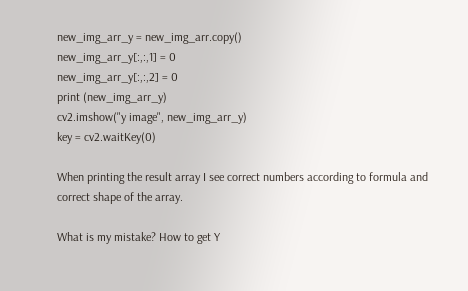new_img_arr_y = new_img_arr.copy()
new_img_arr_y[:,:,1] = 0
new_img_arr_y[:,:,2] = 0
print (new_img_arr_y)
cv2.imshow("y image", new_img_arr_y)
key = cv2.waitKey(0)

When printing the result array I see correct numbers according to formula and correct shape of the array.

What is my mistake? How to get Y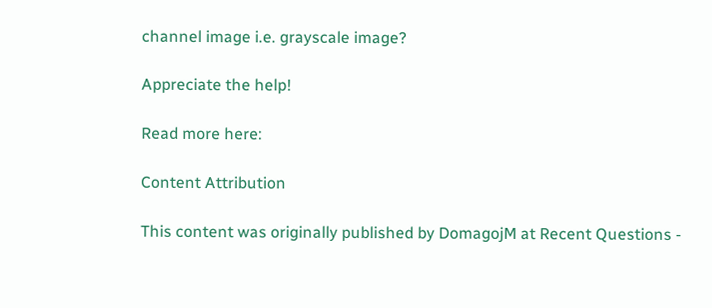channel image i.e. grayscale image?

Appreciate the help!

Read more here:

Content Attribution

This content was originally published by DomagojM at Recent Questions -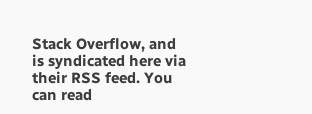Stack Overflow, and is syndicated here via their RSS feed. You can read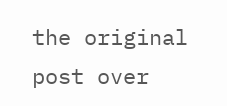the original post over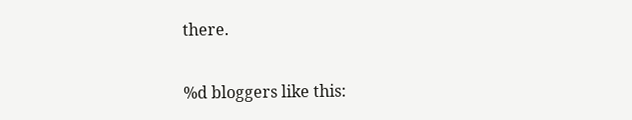there.

%d bloggers like this: